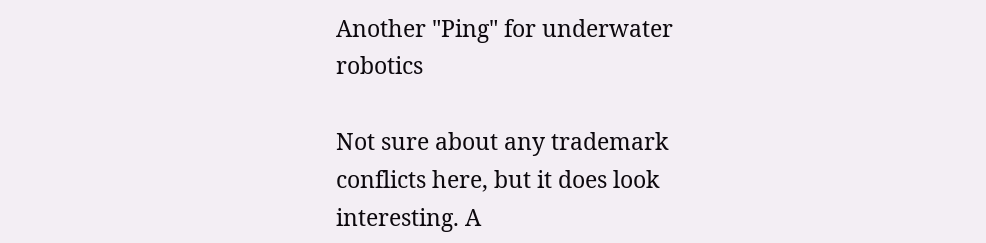Another "Ping" for underwater robotics

Not sure about any trademark conflicts here, but it does look interesting. A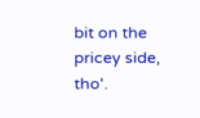bit on the pricey side, tho'.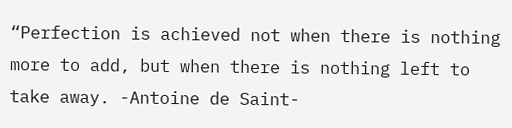“Perfection is achieved not when there is nothing more to add, but when there is nothing left to take away. -Antoine de Saint-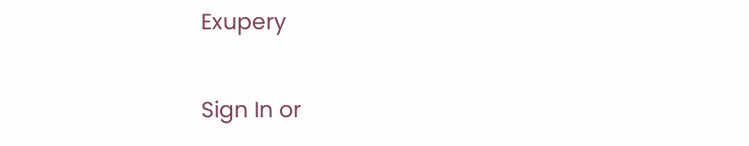Exupery


Sign In or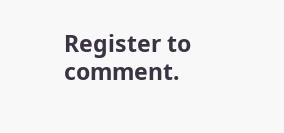Register to comment.